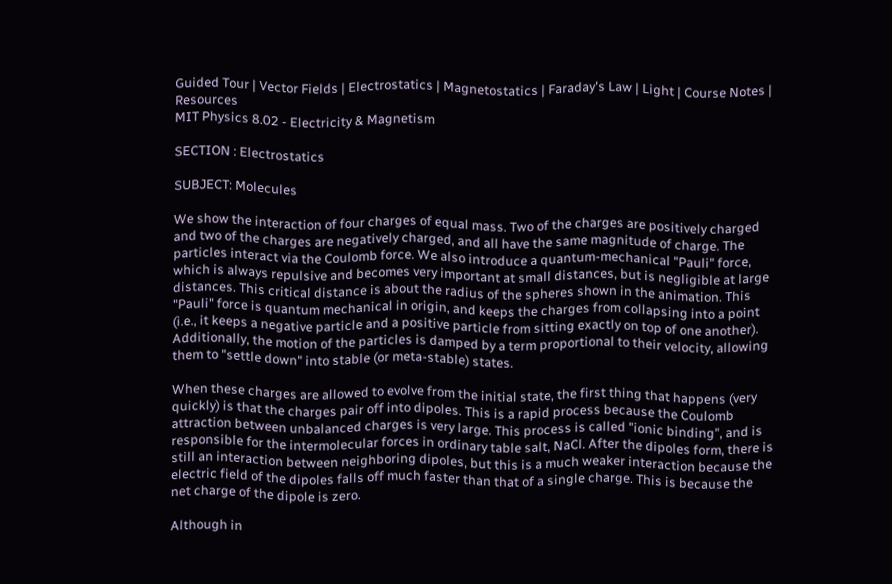Guided Tour | Vector Fields | Electrostatics | Magnetostatics | Faraday's Law | Light | Course Notes | Resources
MIT Physics 8.02 - Electricity & Magnetism

SECTION : Electrostatics

SUBJECT: Molecules

We show the interaction of four charges of equal mass. Two of the charges are positively charged and two of the charges are negatively charged, and all have the same magnitude of charge. The particles interact via the Coulomb force. We also introduce a quantum-mechanical "Pauli" force, which is always repulsive and becomes very important at small distances, but is negligible at large distances. This critical distance is about the radius of the spheres shown in the animation. This "Pauli" force is quantum mechanical in origin, and keeps the charges from collapsing into a point (i.e., it keeps a negative particle and a positive particle from sitting exactly on top of one another). Additionally, the motion of the particles is damped by a term proportional to their velocity, allowing them to "settle down" into stable (or meta-stable) states.

When these charges are allowed to evolve from the initial state, the first thing that happens (very quickly) is that the charges pair off into dipoles. This is a rapid process because the Coulomb attraction between unbalanced charges is very large. This process is called "ionic binding", and is responsible for the intermolecular forces in ordinary table salt, NaCl. After the dipoles form, there is still an interaction between neighboring dipoles, but this is a much weaker interaction because the electric field of the dipoles falls off much faster than that of a single charge. This is because the net charge of the dipole is zero.

Although in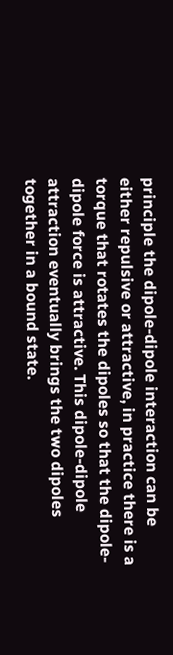principle the dipole-dipole interaction can be either repulsive or attractive, in practice there is a torque that rotates the dipoles so that the dipole-dipole force is attractive. This dipole-dipole attraction eventually brings the two dipoles together in a bound state.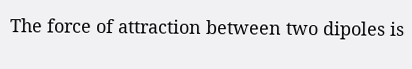The force of attraction between two dipoles is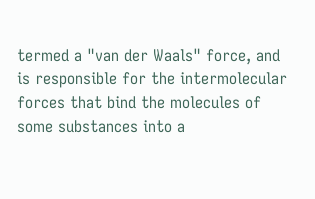termed a "van der Waals" force, and is responsible for the intermolecular forces that bind the molecules of some substances into a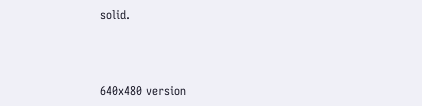solid.



640x480 version